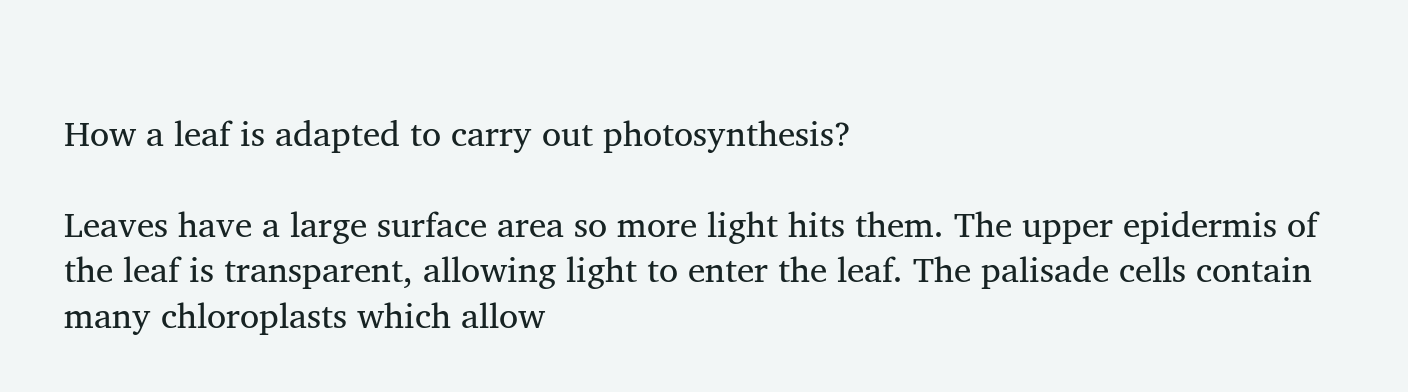How a leaf is adapted to carry out photosynthesis?

Leaves have a large surface area so more light hits them. The upper epidermis of the leaf is transparent, allowing light to enter the leaf. The palisade cells contain many chloroplasts which allow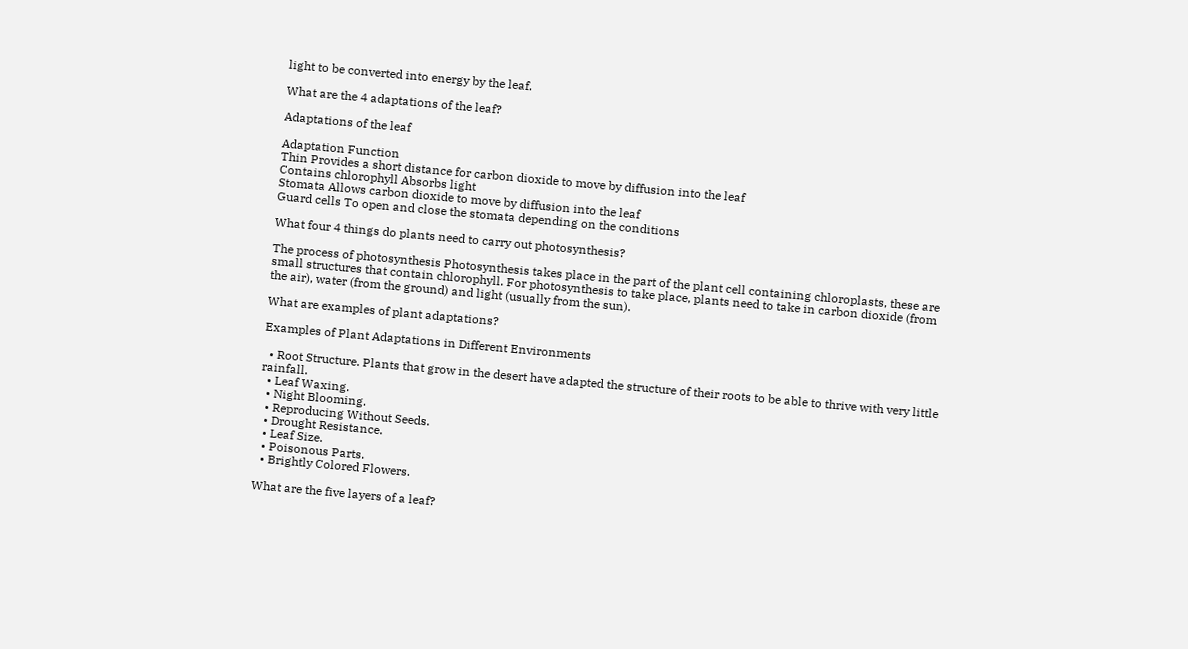light to be converted into energy by the leaf.

What are the 4 adaptations of the leaf?

Adaptations of the leaf

Adaptation Function
Thin Provides a short distance for carbon dioxide to move by diffusion into the leaf
Contains chlorophyll Absorbs light
Stomata Allows carbon dioxide to move by diffusion into the leaf
Guard cells To open and close the stomata depending on the conditions

What four 4 things do plants need to carry out photosynthesis?

The process of photosynthesis Photosynthesis takes place in the part of the plant cell containing chloroplasts, these are small structures that contain chlorophyll. For photosynthesis to take place, plants need to take in carbon dioxide (from the air), water (from the ground) and light (usually from the sun).

What are examples of plant adaptations?

Examples of Plant Adaptations in Different Environments

  • Root Structure. Plants that grow in the desert have adapted the structure of their roots to be able to thrive with very little rainfall.
  • Leaf Waxing.
  • Night Blooming.
  • Reproducing Without Seeds.
  • Drought Resistance.
  • Leaf Size.
  • Poisonous Parts.
  • Brightly Colored Flowers.

What are the five layers of a leaf?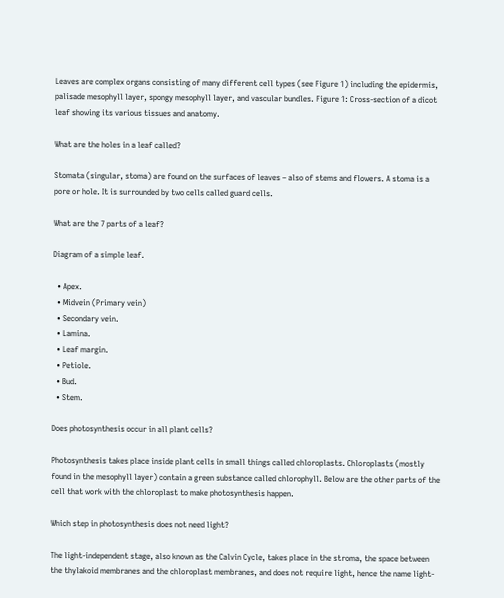Leaves are complex organs consisting of many different cell types (see Figure 1) including the epidermis, palisade mesophyll layer, spongy mesophyll layer, and vascular bundles. Figure 1: Cross-section of a dicot leaf showing its various tissues and anatomy.

What are the holes in a leaf called?

Stomata (singular, stoma) are found on the surfaces of leaves – also of stems and flowers. A stoma is a pore or hole. It is surrounded by two cells called guard cells.

What are the 7 parts of a leaf?

Diagram of a simple leaf.

  • Apex.
  • Midvein (Primary vein)
  • Secondary vein.
  • Lamina.
  • Leaf margin.
  • Petiole.
  • Bud.
  • Stem.

Does photosynthesis occur in all plant cells?

Photosynthesis takes place inside plant cells in small things called chloroplasts. Chloroplasts (mostly found in the mesophyll layer) contain a green substance called chlorophyll. Below are the other parts of the cell that work with the chloroplast to make photosynthesis happen.

Which step in photosynthesis does not need light?

The light-independent stage, also known as the Calvin Cycle, takes place in the stroma, the space between the thylakoid membranes and the chloroplast membranes, and does not require light, hence the name light-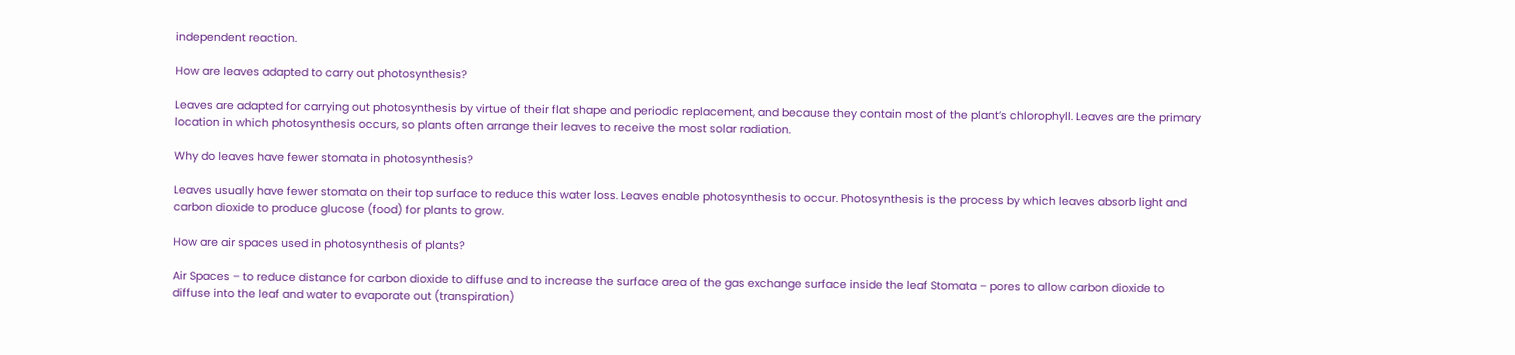independent reaction.

How are leaves adapted to carry out photosynthesis?

Leaves are adapted for carrying out photosynthesis by virtue of their flat shape and periodic replacement, and because they contain most of the plant’s chlorophyll. Leaves are the primary location in which photosynthesis occurs, so plants often arrange their leaves to receive the most solar radiation.

Why do leaves have fewer stomata in photosynthesis?

Leaves usually have fewer stomata on their top surface to reduce this water loss. Leaves enable photosynthesis to occur. Photosynthesis is the process by which leaves absorb light and carbon dioxide to produce glucose (food) for plants to grow.

How are air spaces used in photosynthesis of plants?

Air Spaces – to reduce distance for carbon dioxide to diffuse and to increase the surface area of the gas exchange surface inside the leaf Stomata – pores to allow carbon dioxide to diffuse into the leaf and water to evaporate out (transpiration)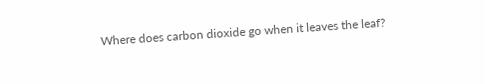Where does carbon dioxide go when it leaves the leaf?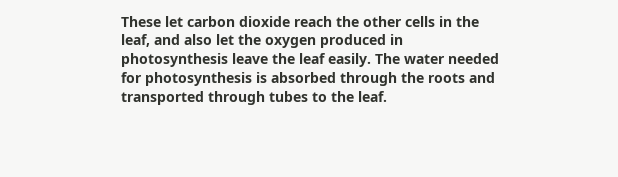These let carbon dioxide reach the other cells in the leaf, and also let the oxygen produced in photosynthesis leave the leaf easily. The water needed for photosynthesis is absorbed through the roots and transported through tubes to the leaf.